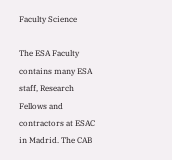Faculty Science

The ESA Faculty contains many ESA staff, Research Fellows and contractors at ESAC in Madrid. The CAB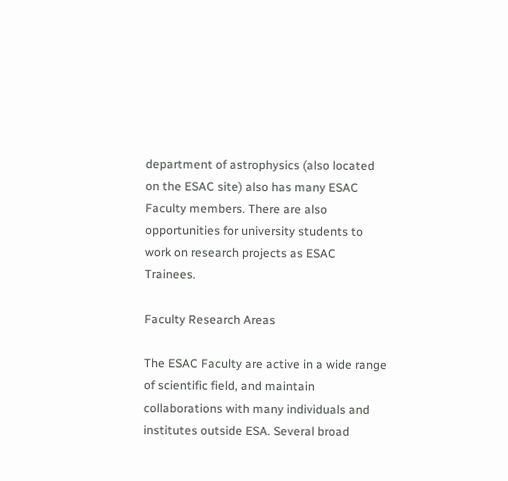department of astrophysics (also located on the ESAC site) also has many ESAC Faculty members. There are also opportunities for university students to work on research projects as ESAC Trainees.

Faculty Research Areas

The ESAC Faculty are active in a wide range of scientific field, and maintain collaborations with many individuals and institutes outside ESA. Several broad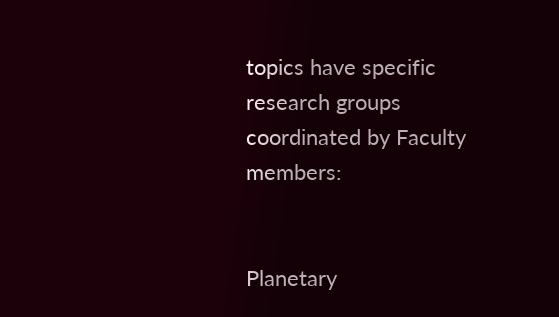topics have specific research groups coordinated by Faculty members:


Planetary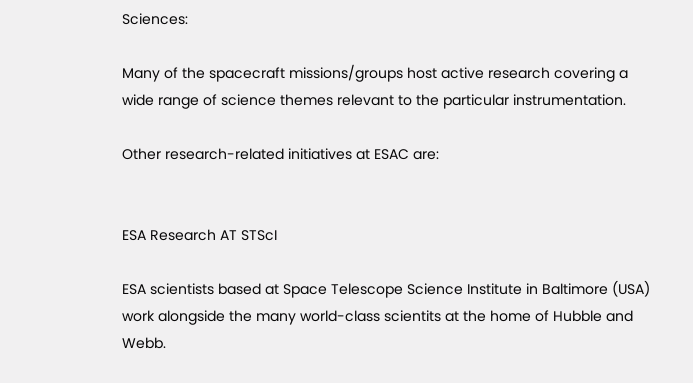Sciences:

Many of the spacecraft missions/groups host active research covering a wide range of science themes relevant to the particular instrumentation.

Other research-related initiatives at ESAC are:


ESA Research AT STScI

ESA scientists based at Space Telescope Science Institute in Baltimore (USA) work alongside the many world-class scientits at the home of Hubble and Webb.